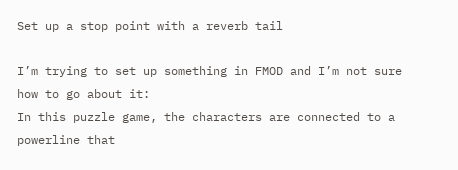Set up a stop point with a reverb tail

I’m trying to set up something in FMOD and I’m not sure how to go about it:
In this puzzle game, the characters are connected to a powerline that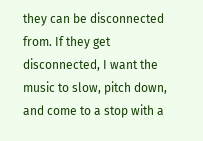they can be disconnected from. If they get disconnected, I want the music to slow, pitch down, and come to a stop with a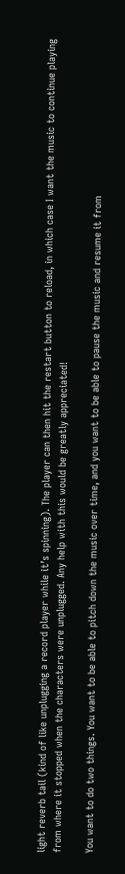light reverb tail (kind of like unplugging a record player while it’s spinning). The player can then hit the restart button to reload, in which case I want the music to continue playing from where it stopped when the characters were unplugged. Any help with this would be greatly appreciated!

You want to do two things. You want to be able to pitch down the music over time, and you want to be able to pause the music and resume it from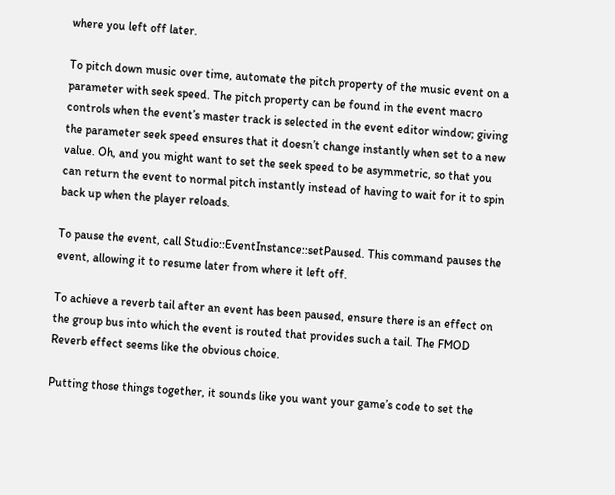where you left off later.

To pitch down music over time, automate the pitch property of the music event on a parameter with seek speed. The pitch property can be found in the event macro controls when the event’s master track is selected in the event editor window; giving the parameter seek speed ensures that it doesn’t change instantly when set to a new value. Oh, and you might want to set the seek speed to be asymmetric, so that you can return the event to normal pitch instantly instead of having to wait for it to spin back up when the player reloads.

To pause the event, call Studio::EventInstance::setPaused. This command pauses the event, allowing it to resume later from where it left off.

To achieve a reverb tail after an event has been paused, ensure there is an effect on the group bus into which the event is routed that provides such a tail. The FMOD Reverb effect seems like the obvious choice.

Putting those things together, it sounds like you want your game’s code to set the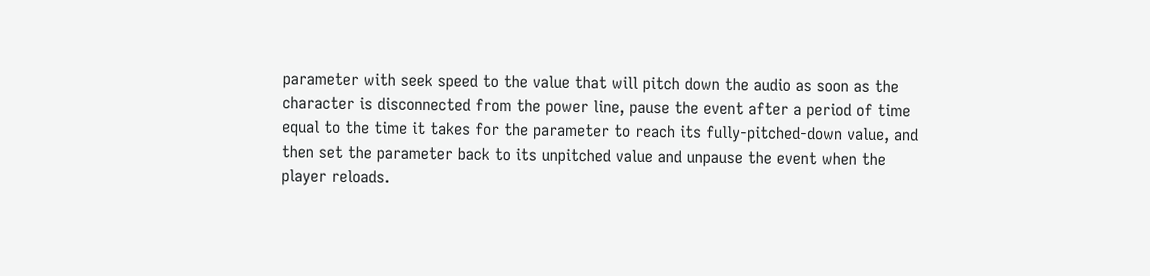parameter with seek speed to the value that will pitch down the audio as soon as the character is disconnected from the power line, pause the event after a period of time equal to the time it takes for the parameter to reach its fully-pitched-down value, and then set the parameter back to its unpitched value and unpause the event when the player reloads.